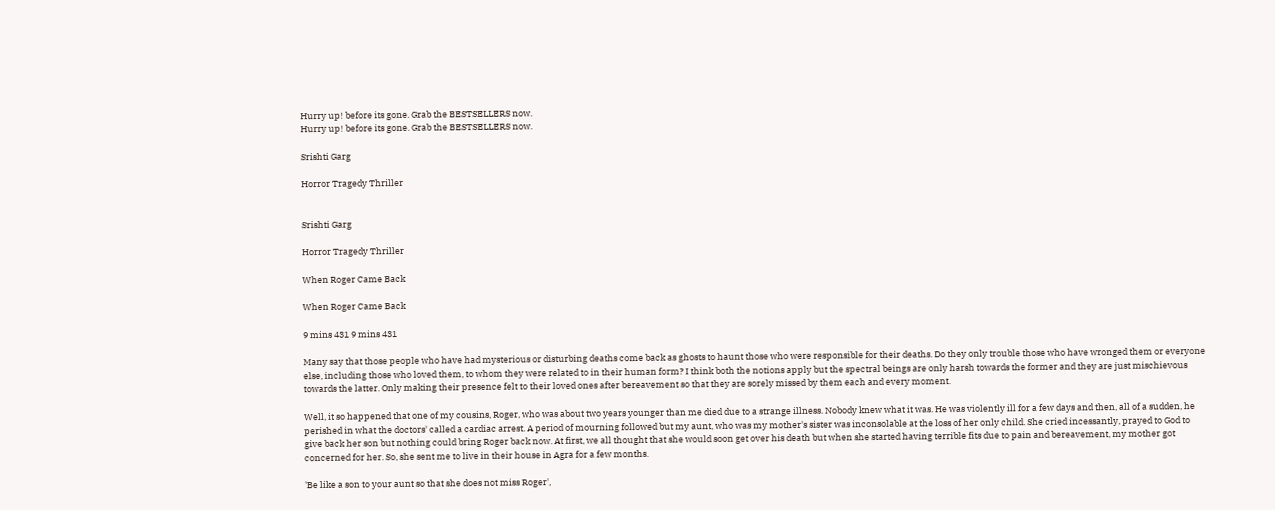Hurry up! before its gone. Grab the BESTSELLERS now.
Hurry up! before its gone. Grab the BESTSELLERS now.

Srishti Garg

Horror Tragedy Thriller


Srishti Garg

Horror Tragedy Thriller

When Roger Came Back

When Roger Came Back

9 mins 431 9 mins 431

Many say that those people who have had mysterious or disturbing deaths come back as ghosts to haunt those who were responsible for their deaths. Do they only trouble those who have wronged them or everyone else, including those who loved them, to whom they were related to in their human form? I think both the notions apply but the spectral beings are only harsh towards the former and they are just mischievous towards the latter. Only making their presence felt to their loved ones after bereavement so that they are sorely missed by them each and every moment.

Well, it so happened that one of my cousins, Roger, who was about two years younger than me died due to a strange illness. Nobody knew what it was. He was violently ill for a few days and then, all of a sudden, he perished in what the doctors' called a cardiac arrest. A period of mourning followed but my aunt, who was my mother's sister was inconsolable at the loss of her only child. She cried incessantly, prayed to God to give back her son but nothing could bring Roger back now. At first, we all thought that she would soon get over his death but when she started having terrible fits due to pain and bereavement, my mother got concerned for her. So, she sent me to live in their house in Agra for a few months.

'Be like a son to your aunt so that she does not miss Roger',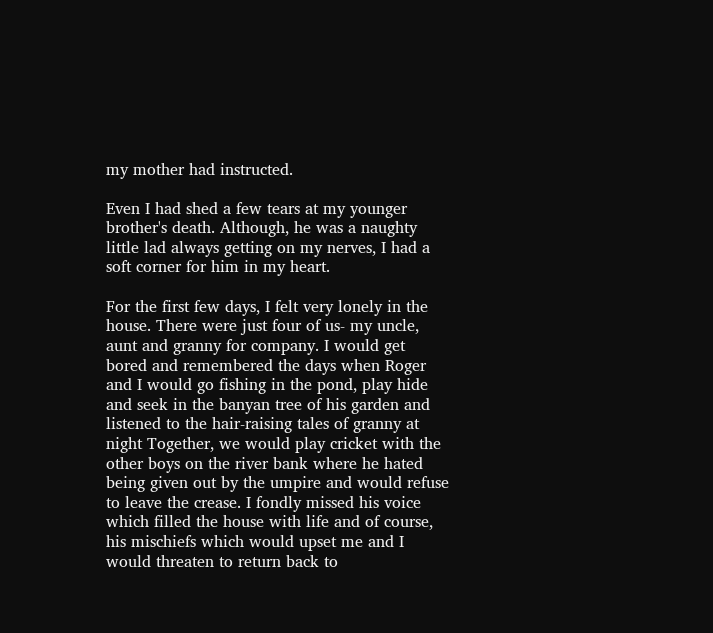my mother had instructed.

Even I had shed a few tears at my younger brother's death. Although, he was a naughty little lad always getting on my nerves, I had a soft corner for him in my heart.

For the first few days, I felt very lonely in the house. There were just four of us- my uncle, aunt and granny for company. I would get bored and remembered the days when Roger and I would go fishing in the pond, play hide and seek in the banyan tree of his garden and listened to the hair-raising tales of granny at night Together, we would play cricket with the other boys on the river bank where he hated being given out by the umpire and would refuse to leave the crease. I fondly missed his voice which filled the house with life and of course, his mischiefs which would upset me and I would threaten to return back to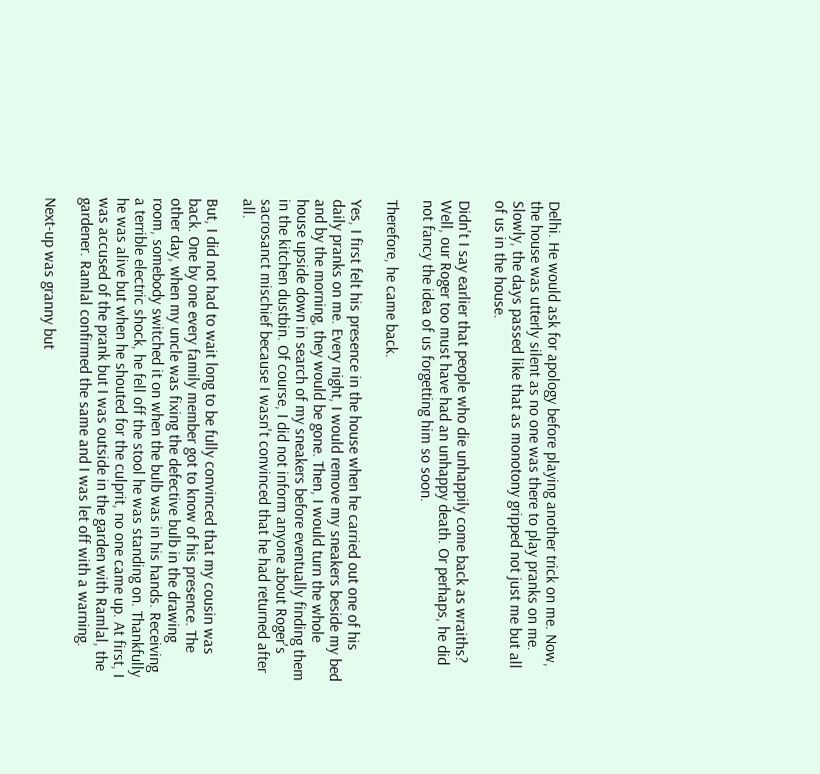Delhi. He would ask for apology before playing another trick on me. Now, the house was utterly silent as no one was there to play pranks on me. Slowly, the days passed like that as monotony gripped not just me but all of us in the house.

Didn't I say earlier that people who die unhappily come back as wraiths? Well, our Roger too must have had an unhappy death. Or perhaps, he did not fancy the idea of us forgetting him so soon.

Therefore, he came back.

Yes, I first felt his presence in the house when he carried out one of his daily pranks on me. Every night, I would remove my sneakers beside my bed and by the morning, they would be gone. Then, I would turn the whole house upside down in search of my sneakers before eventually finding them in the kitchen dustbin. Of course, I did not inform anyone about Roger's sacrosanct mischief because I wasn't convinced that he had returned after all.

But, I did not had to wait long to be fully convinced that my cousin was back. One by one every family member got to know of his presence. The other day, when my uncle was fixing the defective bulb in the drawing room, somebody switched it on when the bulb was in his hands. Receiving a terrible electric shock, he fell off the stool he was standing on. Thankfully he was alive but when he shouted for the culprit, no one came up. At first, I was accused of the prank but I was outside in the garden with Ramlal, the gardener. Ramlal confirmed the same and I was let off with a warning.

Next-up was granny but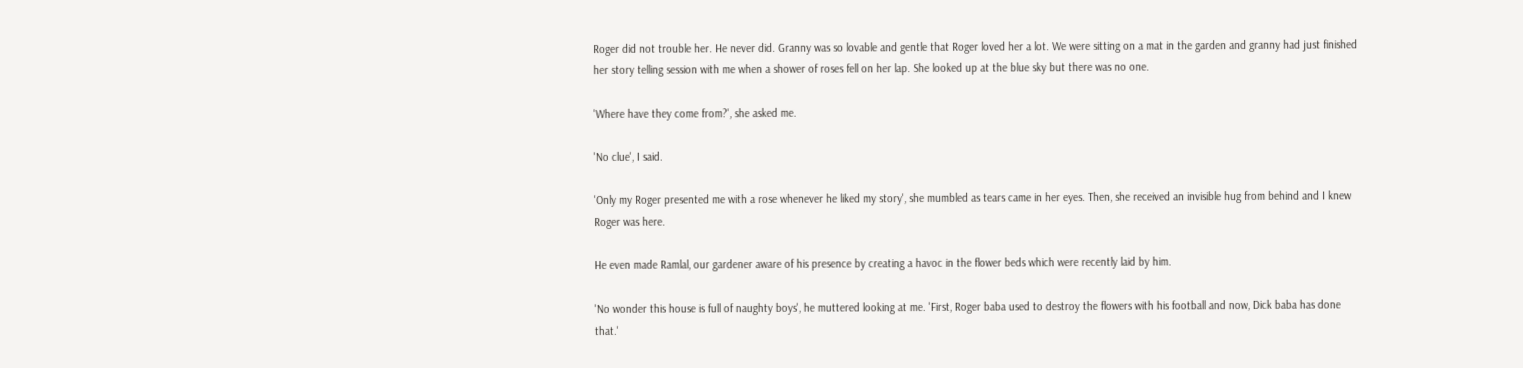Roger did not trouble her. He never did. Granny was so lovable and gentle that Roger loved her a lot. We were sitting on a mat in the garden and granny had just finished her story telling session with me when a shower of roses fell on her lap. She looked up at the blue sky but there was no one.

'Where have they come from?', she asked me.

'No clue', I said.

'Only my Roger presented me with a rose whenever he liked my story', she mumbled as tears came in her eyes. Then, she received an invisible hug from behind and I knew Roger was here.

He even made Ramlal, our gardener aware of his presence by creating a havoc in the flower beds which were recently laid by him.

'No wonder this house is full of naughty boys', he muttered looking at me. 'First, Roger baba used to destroy the flowers with his football and now, Dick baba has done that.'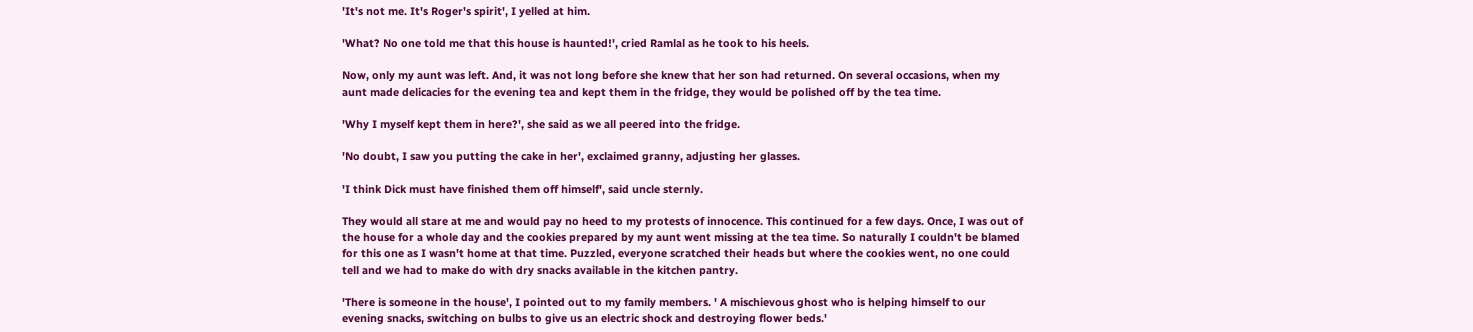'It's not me. It's Roger's spirit', I yelled at him.

'What? No one told me that this house is haunted!', cried Ramlal as he took to his heels.

Now, only my aunt was left. And, it was not long before she knew that her son had returned. On several occasions, when my aunt made delicacies for the evening tea and kept them in the fridge, they would be polished off by the tea time.

'Why I myself kept them in here?', she said as we all peered into the fridge.

'No doubt, I saw you putting the cake in her', exclaimed granny, adjusting her glasses.

'I think Dick must have finished them off himself', said uncle sternly.

They would all stare at me and would pay no heed to my protests of innocence. This continued for a few days. Once, I was out of the house for a whole day and the cookies prepared by my aunt went missing at the tea time. So naturally I couldn't be blamed for this one as I wasn't home at that time. Puzzled, everyone scratched their heads but where the cookies went, no one could tell and we had to make do with dry snacks available in the kitchen pantry.

'There is someone in the house', I pointed out to my family members. ' A mischievous ghost who is helping himself to our evening snacks, switching on bulbs to give us an electric shock and destroying flower beds.'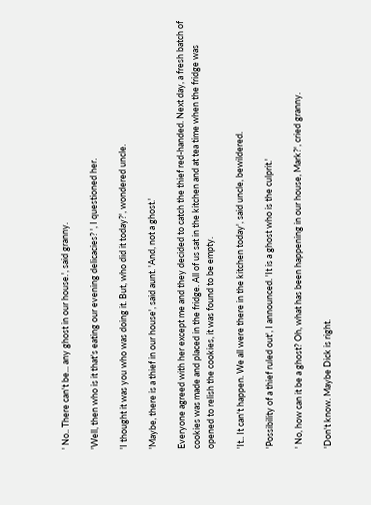' No.. There can't be... any ghost in our house.', said granny.

'Well, then who is it that's eating our evening delicacies? ', I questioned her.

'I thought it was you who was doing it. But, who did it today?', wondered uncle.

'Maybe, there is a thief in our house', said aunt. 'And, not a ghost.'

Everyone agreed with her except me and they decided to catch the thief red-handed. Next day, a fresh batch of cookies was made and placed in the fridge. All of us sat in the kitchen and at tea time when the fridge was opened to relish the cookies, it was found to be empty.

'It.. It can't happen. We all were there in the kitchen today', said uncle, bewildered.

'Possibility of a thief ruled out', I announced. 'It is a ghost who is the culprit.'

' No, how can it be a ghost? Oh, what has been happening in our house, Mark?', cried granny.

'Don't know. Maybe Dick is right.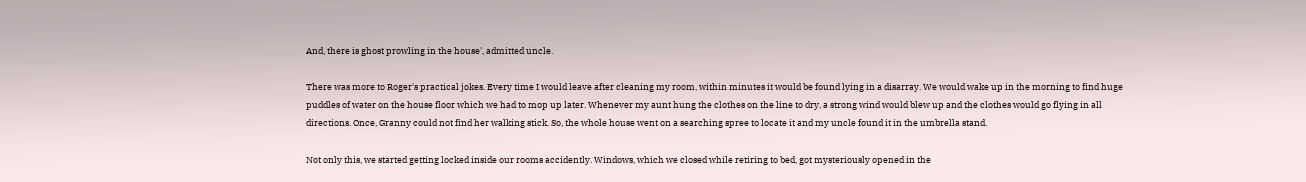And, there is ghost prowling in the house', admitted uncle.

There was more to Roger's practical jokes. Every time I would leave after cleaning my room, within minutes it would be found lying in a disarray. We would wake up in the morning to find huge puddles of water on the house floor which we had to mop up later. Whenever my aunt hung the clothes on the line to dry, a strong wind would blew up and the clothes would go flying in all directions. Once, Granny could not find her walking stick. So, the whole house went on a searching spree to locate it and my uncle found it in the umbrella stand.

Not only this, we started getting locked inside our rooms accidently. Windows, which we closed while retiring to bed, got mysteriously opened in the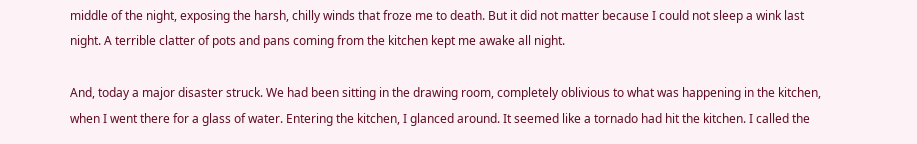middle of the night, exposing the harsh, chilly winds that froze me to death. But it did not matter because I could not sleep a wink last night. A terrible clatter of pots and pans coming from the kitchen kept me awake all night.

And, today a major disaster struck. We had been sitting in the drawing room, completely oblivious to what was happening in the kitchen, when I went there for a glass of water. Entering the kitchen, I glanced around. It seemed like a tornado had hit the kitchen. I called the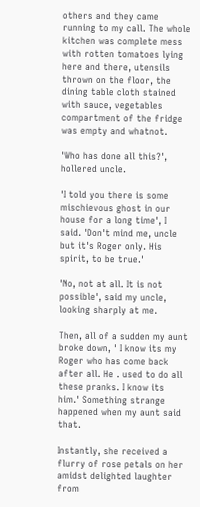others and they came running to my call. The whole kitchen was complete mess with rotten tomatoes lying here and there, utensils thrown on the floor, the dining table cloth stained with sauce, vegetables compartment of the fridge was empty and whatnot.

'Who has done all this?', hollered uncle.

'I told you there is some mischievous ghost in our house for a long time', I said. 'Don't mind me, uncle but it's Roger only. His spirit, to be true.'

'No, not at all. It is not possible', said my uncle, looking sharply at me.

Then, all of a sudden my aunt broke down, ' I know its my Roger who has come back after all. He . used to do all these pranks. I know its him.' Something strange happened when my aunt said that.

Instantly, she received a flurry of rose petals on her amidst delighted laughter from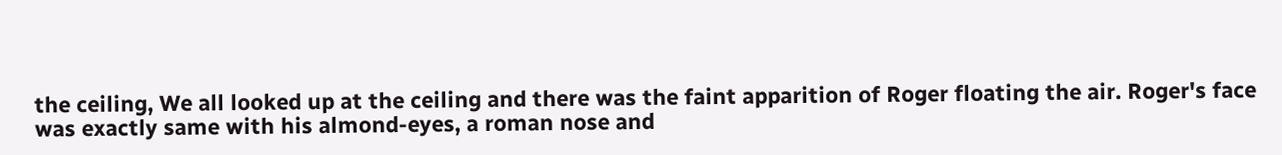the ceiling, We all looked up at the ceiling and there was the faint apparition of Roger floating the air. Roger's face was exactly same with his almond-eyes, a roman nose and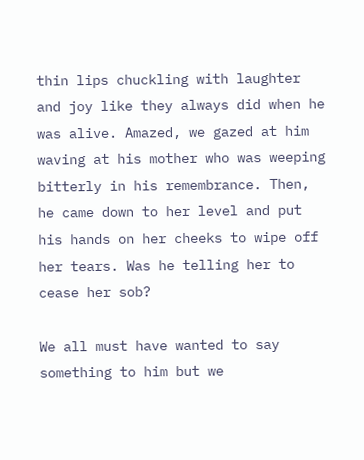thin lips chuckling with laughter and joy like they always did when he was alive. Amazed, we gazed at him waving at his mother who was weeping bitterly in his remembrance. Then, he came down to her level and put his hands on her cheeks to wipe off her tears. Was he telling her to cease her sob?

We all must have wanted to say something to him but we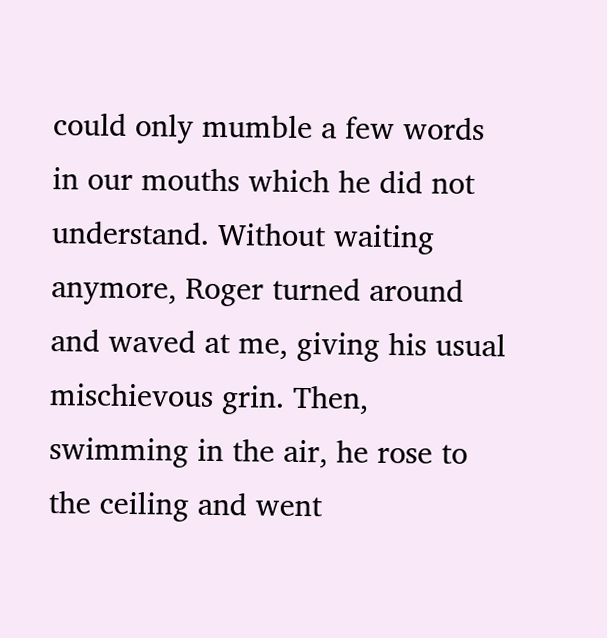could only mumble a few words in our mouths which he did not understand. Without waiting anymore, Roger turned around and waved at me, giving his usual mischievous grin. Then, swimming in the air, he rose to the ceiling and went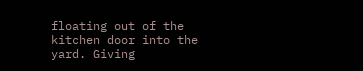floating out of the kitchen door into the yard. Giving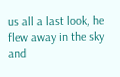us all a last look, he flew away in the sky and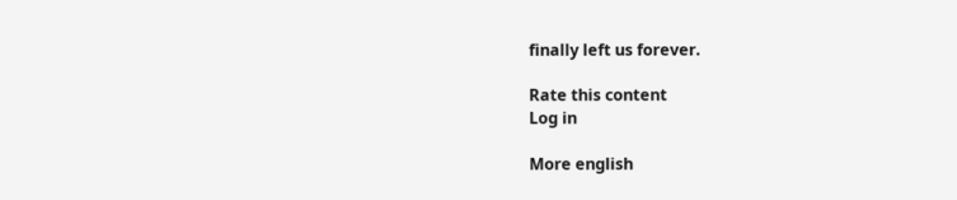finally left us forever.

Rate this content
Log in

More english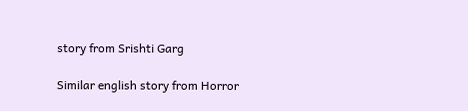story from Srishti Garg

Similar english story from Horror